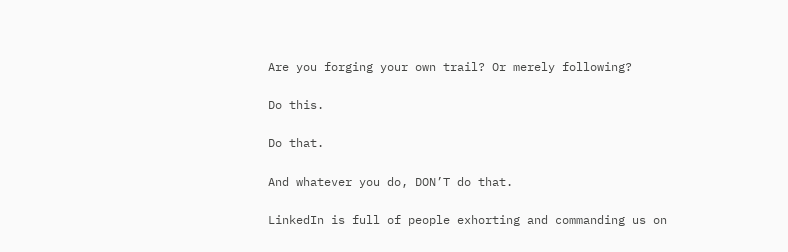Are you forging your own trail? Or merely following?

Do this.

Do that.

And whatever you do, DON’T do that.

LinkedIn is full of people exhorting and commanding us on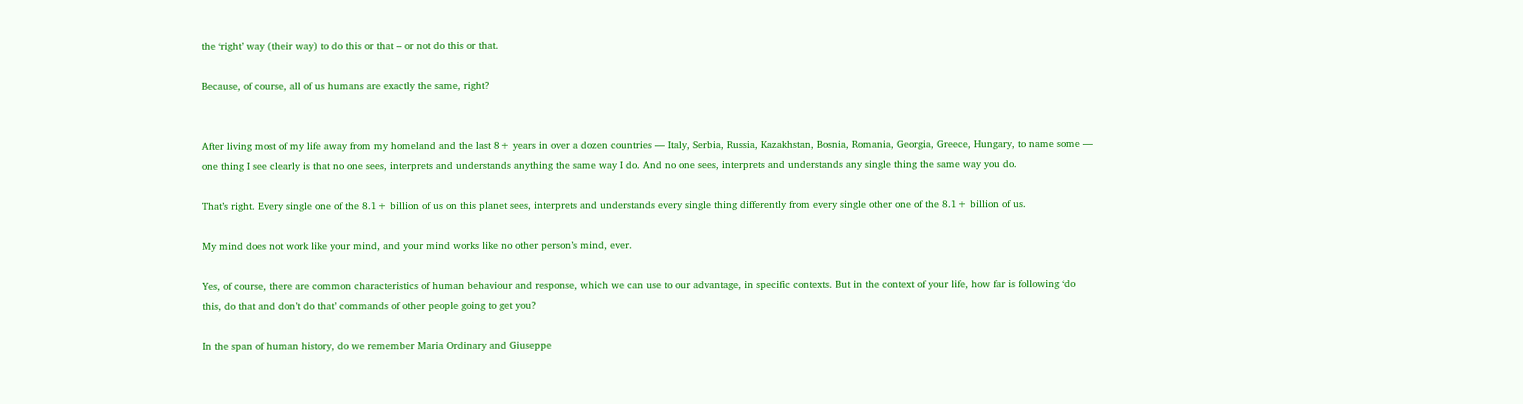the ‘right’ way (their way) to do this or that – or not do this or that.

Because, of course, all of us humans are exactly the same, right?


After living most of my life away from my homeland and the last 8+ years in over a dozen countries — Italy, Serbia, Russia, Kazakhstan, Bosnia, Romania, Georgia, Greece, Hungary, to name some — one thing I see clearly is that no one sees, interprets and understands anything the same way I do. And no one sees, interprets and understands any single thing the same way you do.

That’s right. Every single one of the 8.1+ billion of us on this planet sees, interprets and understands every single thing differently from every single other one of the 8.1+ billion of us.

My mind does not work like your mind, and your mind works like no other person’s mind, ever.

Yes, of course, there are common characteristics of human behaviour and response, which we can use to our advantage, in specific contexts. But in the context of your life, how far is following ‘do this, do that and don’t do that’ commands of other people going to get you?

In the span of human history, do we remember Maria Ordinary and Giuseppe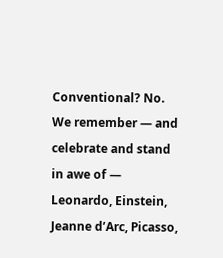Conventional? No. We remember — and celebrate and stand in awe of — Leonardo, Einstein, Jeanne d’Arc, Picasso,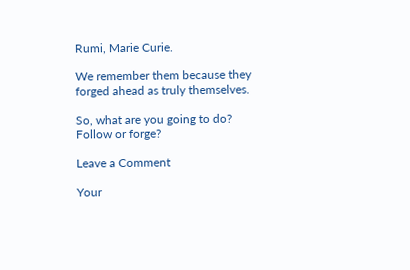Rumi, Marie Curie.

We remember them because they forged ahead as truly themselves.

So, what are you going to do? Follow or forge?

Leave a Comment

Your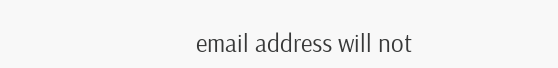email address will not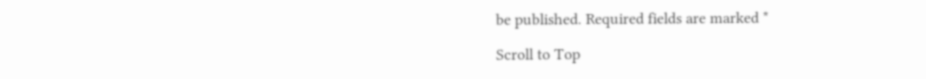be published. Required fields are marked *

Scroll to Top